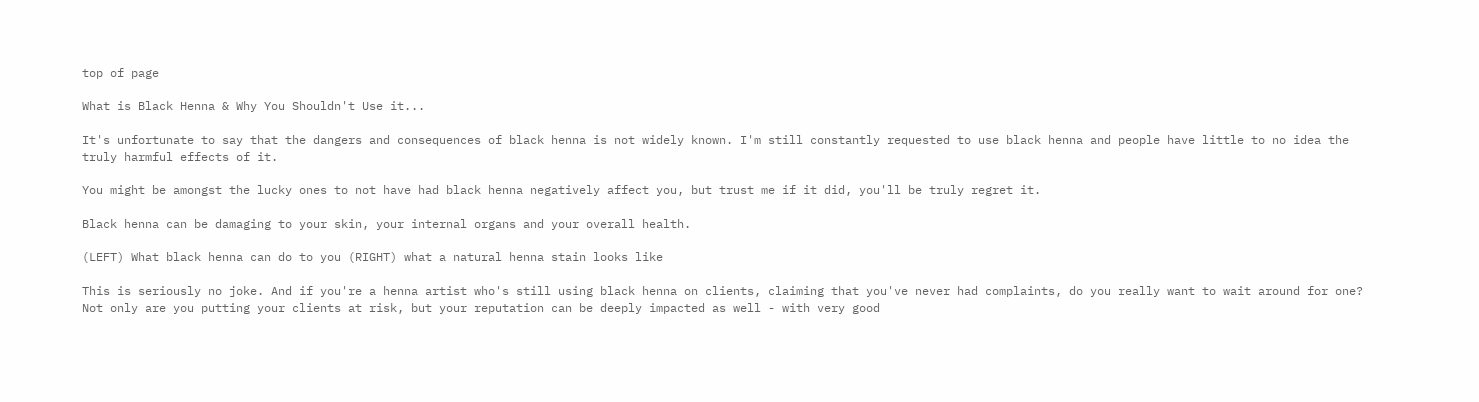top of page

What is Black Henna & Why You Shouldn't Use it...

It's unfortunate to say that the dangers and consequences of black henna is not widely known. I'm still constantly requested to use black henna and people have little to no idea the truly harmful effects of it.

You might be amongst the lucky ones to not have had black henna negatively affect you, but trust me if it did, you'll be truly regret it.

Black henna can be damaging to your skin, your internal organs and your overall health.

(LEFT) What black henna can do to you (RIGHT) what a natural henna stain looks like

This is seriously no joke. And if you're a henna artist who's still using black henna on clients, claiming that you've never had complaints, do you really want to wait around for one? Not only are you putting your clients at risk, but your reputation can be deeply impacted as well - with very good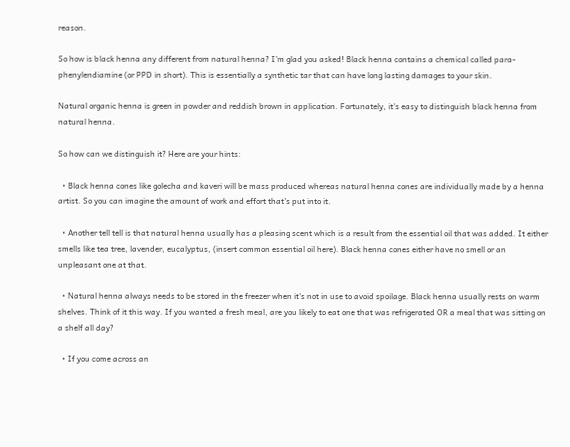reason.

So how is black henna any different from natural henna? I'm glad you asked! Black henna contains a chemical called para-phenylendiamine (or PPD in short). This is essentially a synthetic tar that can have long lasting damages to your skin.

Natural organic henna is green in powder and reddish brown in application. Fortunately, it's easy to distinguish black henna from natural henna.

So how can we distinguish it? Here are your hints:

  • Black henna cones like golecha and kaveri will be mass produced whereas natural henna cones are individually made by a henna artist. So you can imagine the amount of work and effort that's put into it.

  • Another tell tell is that natural henna usually has a pleasing scent which is a result from the essential oil that was added. It either smells like tea tree, lavender, eucalyptus, (insert common essential oil here). Black henna cones either have no smell or an unpleasant one at that.

  • Natural henna always needs to be stored in the freezer when it's not in use to avoid spoilage. Black henna usually rests on warm shelves. Think of it this way. If you wanted a fresh meal, are you likely to eat one that was refrigerated OR a meal that was sitting on a shelf all day?

  • If you come across an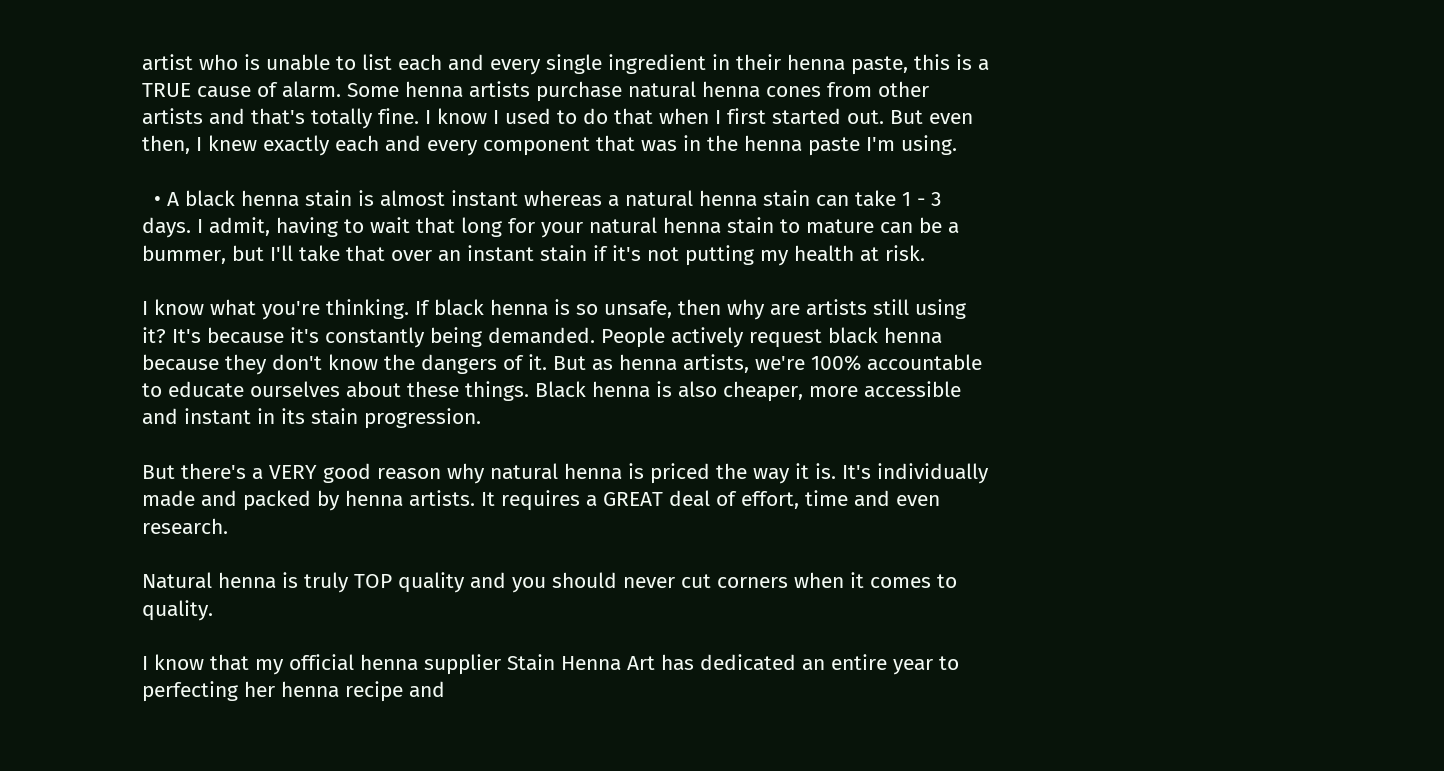artist who is unable to list each and every single ingredient in their henna paste, this is a TRUE cause of alarm. Some henna artists purchase natural henna cones from other artists and that's totally fine. I know I used to do that when I first started out. But even then, I knew exactly each and every component that was in the henna paste I'm using.

  • A black henna stain is almost instant whereas a natural henna stain can take 1 - 3 days. I admit, having to wait that long for your natural henna stain to mature can be a bummer, but I'll take that over an instant stain if it's not putting my health at risk.

I know what you're thinking. If black henna is so unsafe, then why are artists still using it? It's because it's constantly being demanded. People actively request black henna because they don't know the dangers of it. But as henna artists, we're 100% accountable to educate ourselves about these things. Black henna is also cheaper, more accessible and instant in its stain progression.

But there's a VERY good reason why natural henna is priced the way it is. It's individually made and packed by henna artists. It requires a GREAT deal of effort, time and even research.

Natural henna is truly TOP quality and you should never cut corners when it comes to quality.

I know that my official henna supplier Stain Henna Art has dedicated an entire year to perfecting her henna recipe and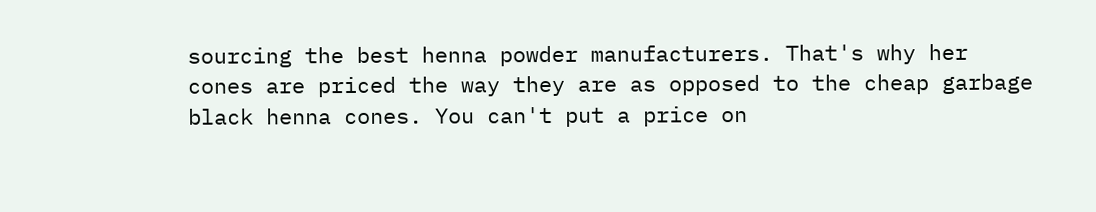sourcing the best henna powder manufacturers. That's why her cones are priced the way they are as opposed to the cheap garbage black henna cones. You can't put a price on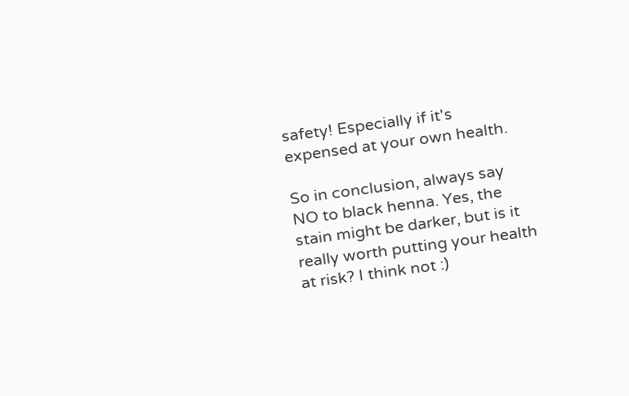safety! Especially if it's expensed at your own health.

So in conclusion, always say NO to black henna. Yes, the stain might be darker, but is it really worth putting your health at risk? I think not :)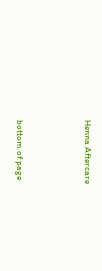Henna Aftercare



bottom of page